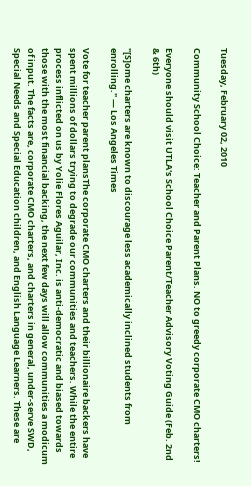Tuesday, February 02, 2010

Community School Choice: Teacher and Parent Plans. NO to greedy corporate CMO charters!

Everyone should visit UTLA's School Choice Parent/Teacher Advisory Voting Guide (Feb. 2nd & 6th)

"[S]ome charters are known to discourage less academically inclined students from enrolling." — Los Angeles Times

Vote for teacher parent plansThe corporate CMO charters and their billionaire backers have spent millions of dollars trying to degrade our communities and teachers. While the entire process inflicted on us by Yolie Flores Aguilar, Inc. is anti-democratic and biased towards those with the most financial backing, the next few days will allow communities a modicum of input. The facts are, corporate CMO charters, and charters in general, under-serve SWD, Special Needs and Special Education children, and English Language Learners. These are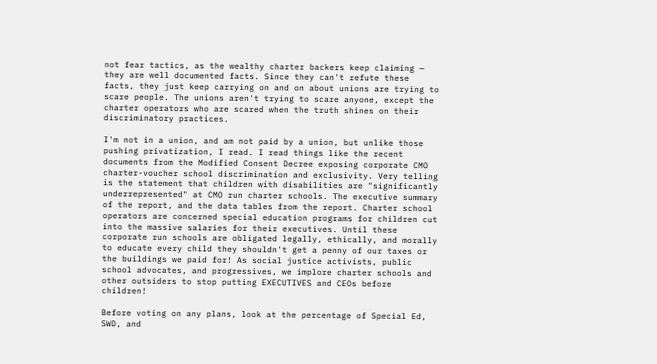not fear tactics, as the wealthy charter backers keep claiming — they are well documented facts. Since they can't refute these facts, they just keep carrying on and on about unions are trying to scare people. The unions aren't trying to scare anyone, except the charter operators who are scared when the truth shines on their discriminatory practices.

I'm not in a union, and am not paid by a union, but unlike those pushing privatization, I read. I read things like the recent documents from the Modified Consent Decree exposing corporate CMO charter-voucher school discrimination and exclusivity. Very telling is the statement that children with disabilities are "significantly underrepresented" at CMO run charter schools. The executive summary of the report, and the data tables from the report. Charter school operators are concerned special education programs for children cut into the massive salaries for their executives. Until these corporate run schools are obligated legally, ethically, and morally to educate every child they shouldn't get a penny of our taxes or the buildings we paid for! As social justice activists, public school advocates, and progressives, we implore charter schools and other outsiders to stop putting EXECUTIVES and CEOs before children!

Before voting on any plans, look at the percentage of Special Ed, SWD, and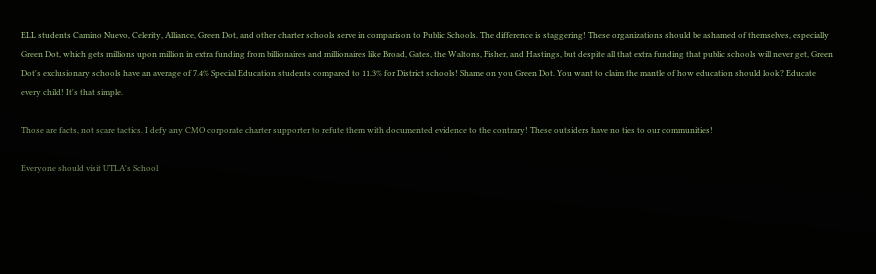ELL students Camino Nuevo, Celerity, Alliance, Green Dot, and other charter schools serve in comparison to Public Schools. The difference is staggering! These organizations should be ashamed of themselves, especially Green Dot, which gets millions upon million in extra funding from billionaires and millionaires like Broad, Gates, the Waltons, Fisher, and Hastings, but despite all that extra funding that public schools will never get, Green Dot's exclusionary schools have an average of 7.4% Special Education students compared to 11.3% for District schools! Shame on you Green Dot. You want to claim the mantle of how education should look? Educate every child! It's that simple.

Those are facts, not scare tactics. I defy any CMO corporate charter supporter to refute them with documented evidence to the contrary! These outsiders have no ties to our communities!

Everyone should visit UTLA's School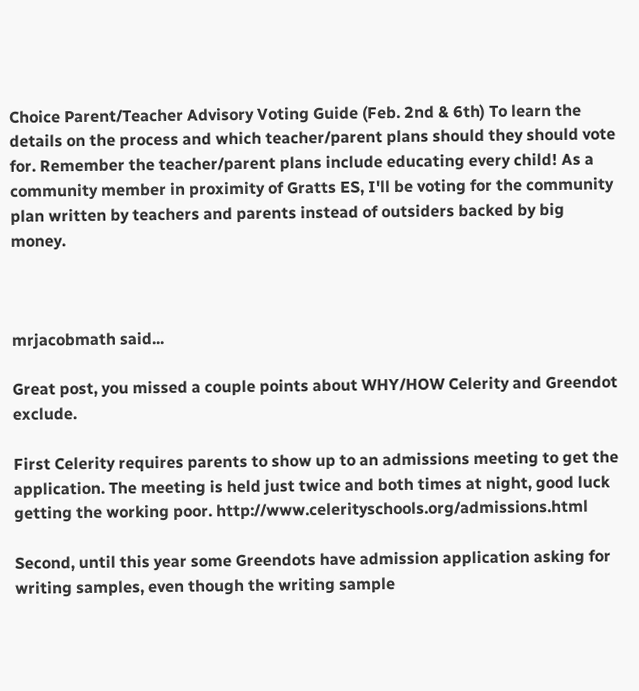Choice Parent/Teacher Advisory Voting Guide (Feb. 2nd & 6th) To learn the details on the process and which teacher/parent plans should they should vote for. Remember the teacher/parent plans include educating every child! As a community member in proximity of Gratts ES, I'll be voting for the community plan written by teachers and parents instead of outsiders backed by big money.



mrjacobmath said...

Great post, you missed a couple points about WHY/HOW Celerity and Greendot exclude.

First Celerity requires parents to show up to an admissions meeting to get the application. The meeting is held just twice and both times at night, good luck getting the working poor. http://www.celerityschools.org/admissions.html

Second, until this year some Greendots have admission application asking for writing samples, even though the writing sample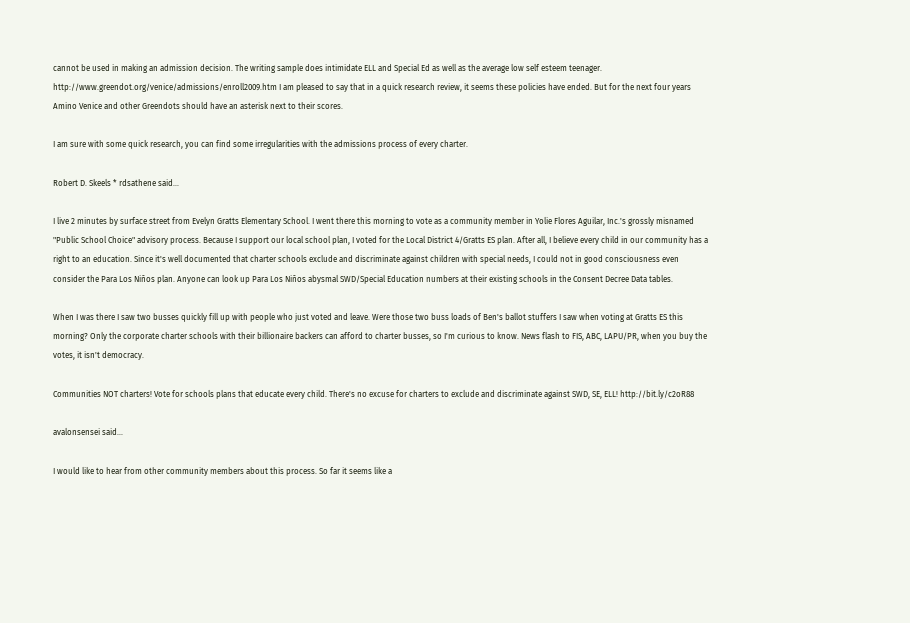cannot be used in making an admission decision. The writing sample does intimidate ELL and Special Ed as well as the average low self esteem teenager. http://www.greendot.org/venice/admissions/enroll2009.htm I am pleased to say that in a quick research review, it seems these policies have ended. But for the next four years Amino Venice and other Greendots should have an asterisk next to their scores.

I am sure with some quick research, you can find some irregularities with the admissions process of every charter.

Robert D. Skeels * rdsathene said...

I live 2 minutes by surface street from Evelyn Gratts Elementary School. I went there this morning to vote as a community member in Yolie Flores Aguilar, Inc.'s grossly misnamed "Public School Choice" advisory process. Because I support our local school plan, I voted for the Local District 4/Gratts ES plan. After all, I believe every child in our community has a right to an education. Since it's well documented that charter schools exclude and discriminate against children with special needs, I could not in good consciousness even consider the Para Los Niños plan. Anyone can look up Para Los Niños abysmal SWD/Special Education numbers at their existing schools in the Consent Decree Data tables.

When I was there I saw two busses quickly fill up with people who just voted and leave. Were those two buss loads of Ben's ballot stuffers I saw when voting at Gratts ES this morning? Only the corporate charter schools with their billionaire backers can afford to charter busses, so I'm curious to know. News flash to FIS, ABC, LAPU/PR, when you buy the votes, it isn't democracy.

Communities NOT charters! Vote for schools plans that educate every child. There's no excuse for charters to exclude and discriminate against SWD, SE, ELL! http://bit.ly/c2oR88

avalonsensei said...

I would like to hear from other community members about this process. So far it seems like a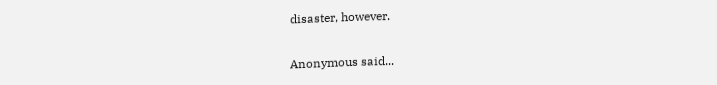disaster, however.

Anonymous said...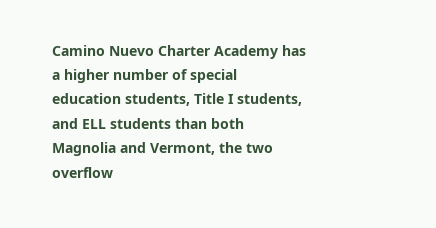Camino Nuevo Charter Academy has a higher number of special education students, Title I students, and ELL students than both Magnolia and Vermont, the two overflow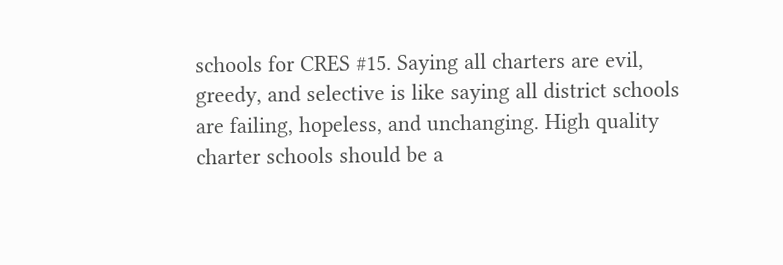schools for CRES #15. Saying all charters are evil, greedy, and selective is like saying all district schools are failing, hopeless, and unchanging. High quality charter schools should be a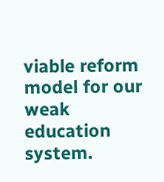viable reform model for our weak education system.